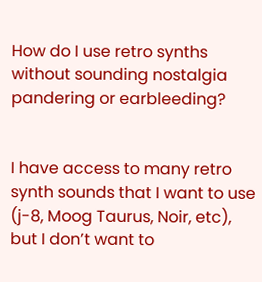How do I use retro synths without sounding nostalgia pandering or earbleeding?


I have access to many retro synth sounds that I want to use (j-8, Moog Taurus, Noir, etc), but I don’t want to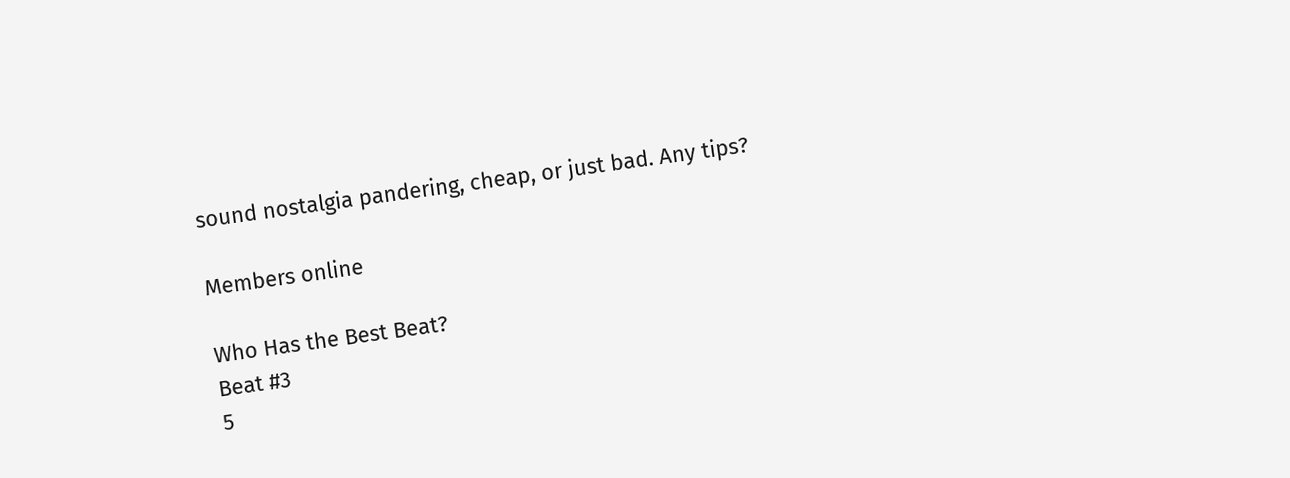sound nostalgia pandering, cheap, or just bad. Any tips?

Members online

Who Has the Best Beat?
Beat #3
5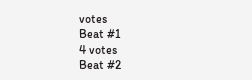votes
Beat #1
4 votes
Beat #2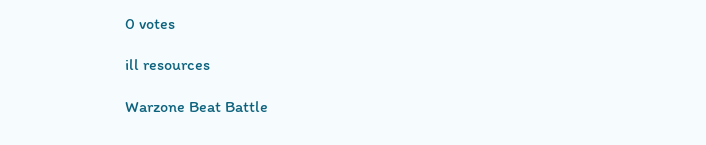0 votes

ill resources

Warzone Beat Battle